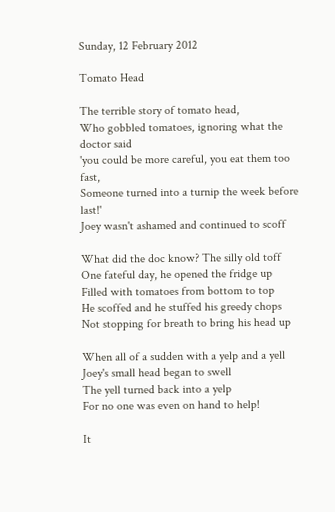Sunday, 12 February 2012

Tomato Head

The terrible story of tomato head,
Who gobbled tomatoes, ignoring what the doctor said
'you could be more careful, you eat them too fast,
Someone turned into a turnip the week before last!'
Joey wasn't ashamed and continued to scoff

What did the doc know? The silly old toff
One fateful day, he opened the fridge up
Filled with tomatoes from bottom to top
He scoffed and he stuffed his greedy chops
Not stopping for breath to bring his head up

When all of a sudden with a yelp and a yell
Joey's small head began to swell
The yell turned back into a yelp
For no one was even on hand to help!

It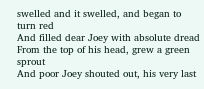swelled and it swelled, and began to turn red
And filled dear Joey with absolute dread
From the top of his head, grew a green sprout
And poor Joey shouted out, his very last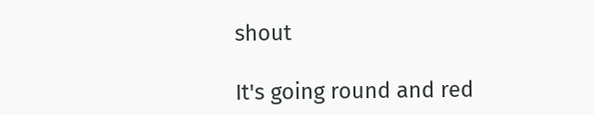shout

It's going round and red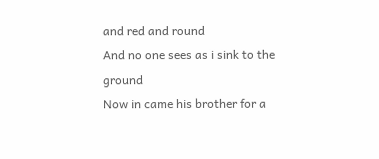and red and round
And no one sees as i sink to the ground
Now in came his brother for a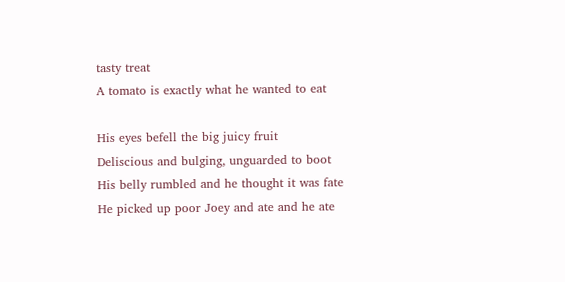tasty treat
A tomato is exactly what he wanted to eat

His eyes befell the big juicy fruit
Deliscious and bulging, unguarded to boot
His belly rumbled and he thought it was fate
He picked up poor Joey and ate and he ate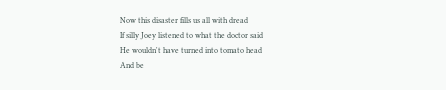Now this disaster fills us all with dread
If silly Joey listened to what the doctor said
He wouldn't have turned into tomato head
And be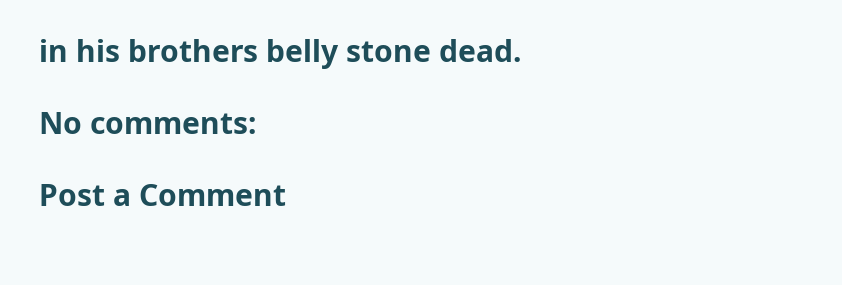in his brothers belly stone dead.

No comments:

Post a Comment